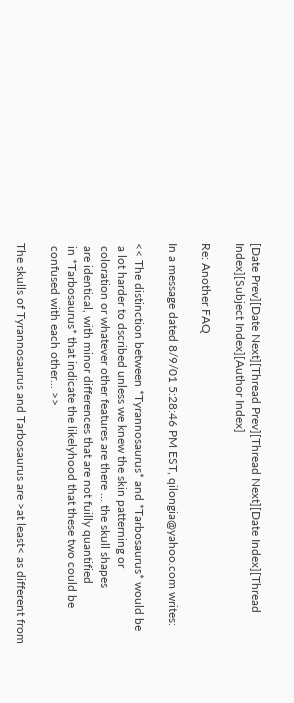[Date Prev][Date Next][Thread Prev][Thread Next][Date Index][Thread Index][Subject Index][Author Index]

Re: Another FAQ

In a message dated 8/9/01 5:28:46 PM EST, qilongia@yahoo.com writes:

<< The distinction between *Tyrannosaurus* and *Tarbosaurus* would be
 a lot harder to dscribed unless we knew the skin patterning or
 coloration or whatever other features are there ... the skull shapes
 are identical, with minor differences that are not fuilly quantified
 in *Tarbosaurus* that indicate the likelyhood that these two could be
 confused with each other... >>

The skulls of Tyrannosaurus and Tarbosaurus are >at least< as different from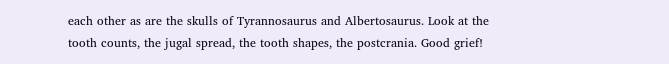each other as are the skulls of Tyrannosaurus and Albertosaurus. Look at the
tooth counts, the jugal spread, the tooth shapes, the postcrania. Good grief!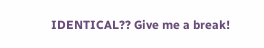IDENTICAL?? Give me a break!